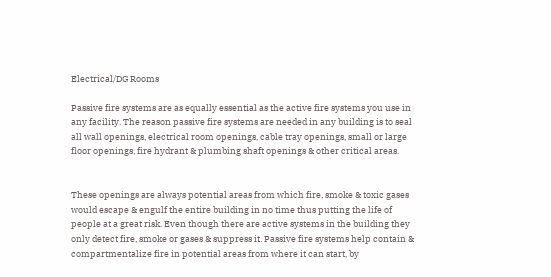Electrical/DG Rooms

Passive fire systems are as equally essential as the active fire systems you use in any facility. The reason passive fire systems are needed in any building is to seal all wall openings, electrical room openings, cable tray openings, small or large floor openings, fire hydrant & plumbing shaft openings & other critical areas.


These openings are always potential areas from which fire, smoke & toxic gases would escape & engulf the entire building in no time thus putting the life of people at a great risk. Even though there are active systems in the building they only detect fire, smoke or gases & suppress it. Passive fire systems help contain & compartmentalize fire in potential areas from where it can start, by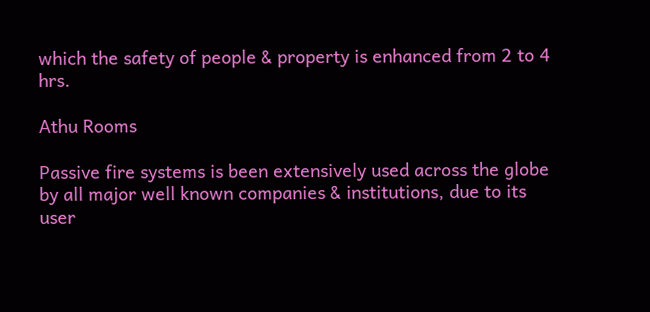which the safety of people & property is enhanced from 2 to 4 hrs.

Athu Rooms

Passive fire systems is been extensively used across the globe by all major well known companies & institutions, due to its user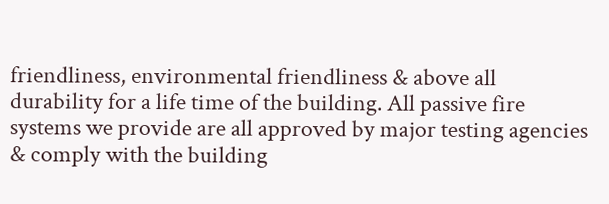friendliness, environmental friendliness & above all durability for a life time of the building. All passive fire systems we provide are all approved by major testing agencies & comply with the building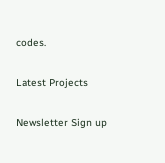codes.

Latest Projects

Newsletter Sign up